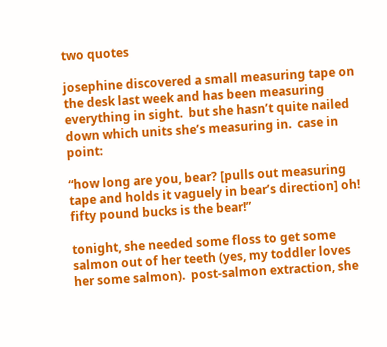two quotes

josephine discovered a small measuring tape on the desk last week and has been measuring everything in sight.  but she hasn’t quite nailed down which units she’s measuring in.  case in point:

“how long are you, bear? [pulls out measuring tape and holds it vaguely in bear’s direction] oh! fifty pound bucks is the bear!”

tonight, she needed some floss to get some salmon out of her teeth (yes, my toddler loves her some salmon).  post-salmon extraction, she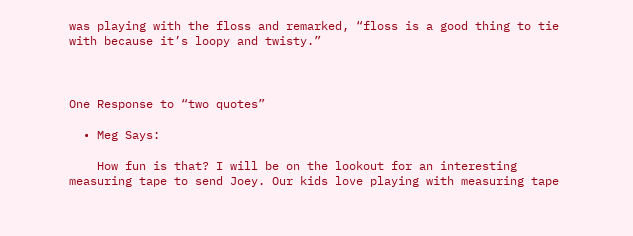was playing with the floss and remarked, “floss is a good thing to tie with because it’s loopy and twisty.”



One Response to “two quotes”

  • Meg Says:

    How fun is that? I will be on the lookout for an interesting measuring tape to send Joey. Our kids love playing with measuring tape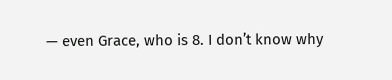— even Grace, who is 8. I don’t know why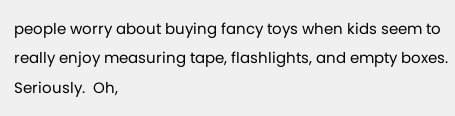people worry about buying fancy toys when kids seem to really enjoy measuring tape, flashlights, and empty boxes. Seriously.  Oh,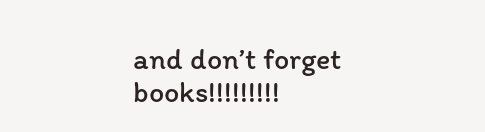and don’t forget books!!!!!!!!!